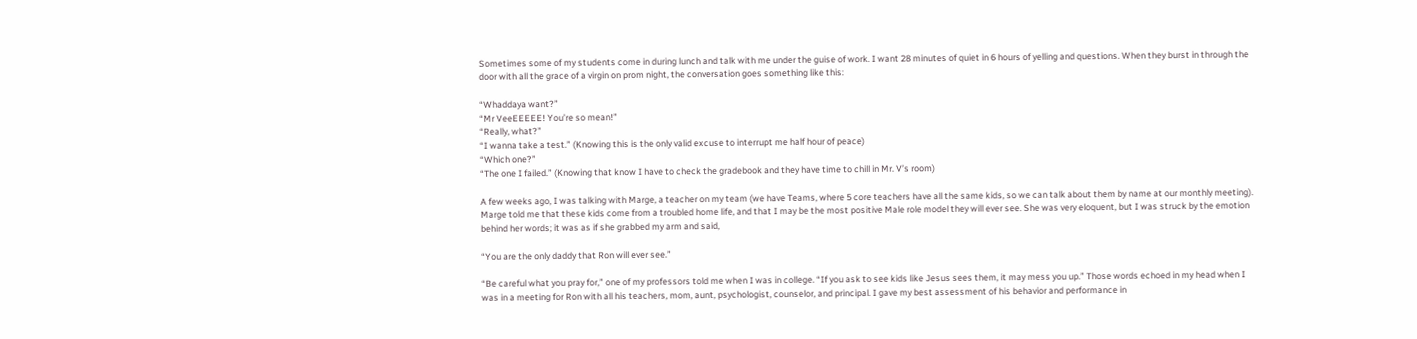Sometimes some of my students come in during lunch and talk with me under the guise of work. I want 28 minutes of quiet in 6 hours of yelling and questions. When they burst in through the door with all the grace of a virgin on prom night, the conversation goes something like this:

“Whaddaya want?”
“Mr VeeEEEEE! You’re so mean!”
“Really, what?”
“I wanna take a test.” (Knowing this is the only valid excuse to interrupt me half hour of peace)
“Which one?”
“The one I failed.” (Knowing that know I have to check the gradebook and they have time to chill in Mr. V’s room)

A few weeks ago, I was talking with Marge, a teacher on my team (we have Teams, where 5 core teachers have all the same kids, so we can talk about them by name at our monthly meeting). Marge told me that these kids come from a troubled home life, and that I may be the most positive Male role model they will ever see. She was very eloquent, but I was struck by the emotion behind her words; it was as if she grabbed my arm and said,

“You are the only daddy that Ron will ever see.”

“Be careful what you pray for,” one of my professors told me when I was in college. “If you ask to see kids like Jesus sees them, it may mess you up.” Those words echoed in my head when I was in a meeting for Ron with all his teachers, mom, aunt, psychologist, counselor, and principal. I gave my best assessment of his behavior and performance in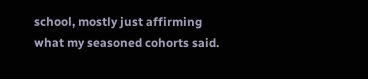school, mostly just affirming what my seasoned cohorts said.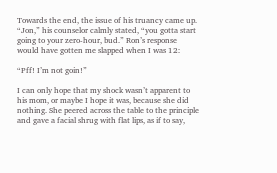Towards the end, the issue of his truancy came up. “Jon,” his counselor calmly stated, “you gotta start going to your zero-hour, bud.” Ron’s response would have gotten me slapped when I was 12:

“Pff! I’m not goin!”

I can only hope that my shock wasn’t apparent to his mom, or maybe I hope it was, because she did nothing. She peered across the table to the principle and gave a facial shrug with flat lips, as if to say,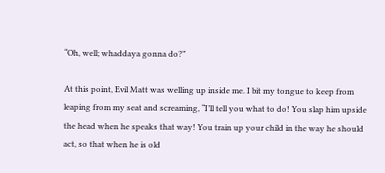“Oh, well; whaddaya gonna do?”

At this point, Evil Matt was welling up inside me. I bit my tongue to keep from leaping from my seat and screaming, “I’ll tell you what to do! You slap him upside the head when he speaks that way! You train up your child in the way he should act, so that when he is old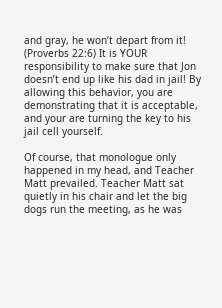and gray, he won’t depart from it! (Proverbs 22:6) It is YOUR responsibility to make sure that Jon doesn’t end up like his dad in jail! By allowing this behavior, you are demonstrating that it is acceptable, and your are turning the key to his jail cell yourself.

Of course, that monologue only happened in my head, and Teacher Matt prevailed. Teacher Matt sat quietly in his chair and let the big dogs run the meeting, as he was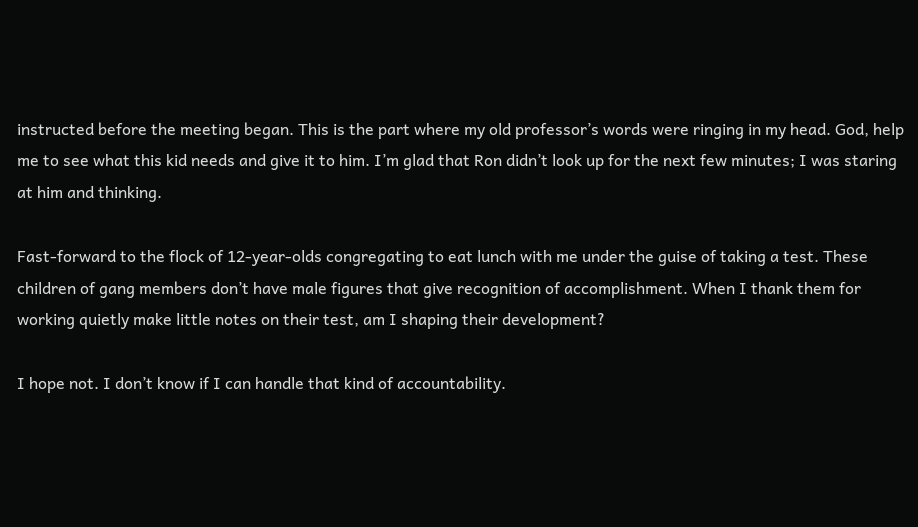instructed before the meeting began. This is the part where my old professor’s words were ringing in my head. God, help me to see what this kid needs and give it to him. I’m glad that Ron didn’t look up for the next few minutes; I was staring at him and thinking.

Fast-forward to the flock of 12-year-olds congregating to eat lunch with me under the guise of taking a test. These children of gang members don’t have male figures that give recognition of accomplishment. When I thank them for working quietly make little notes on their test, am I shaping their development?

I hope not. I don’t know if I can handle that kind of accountability.